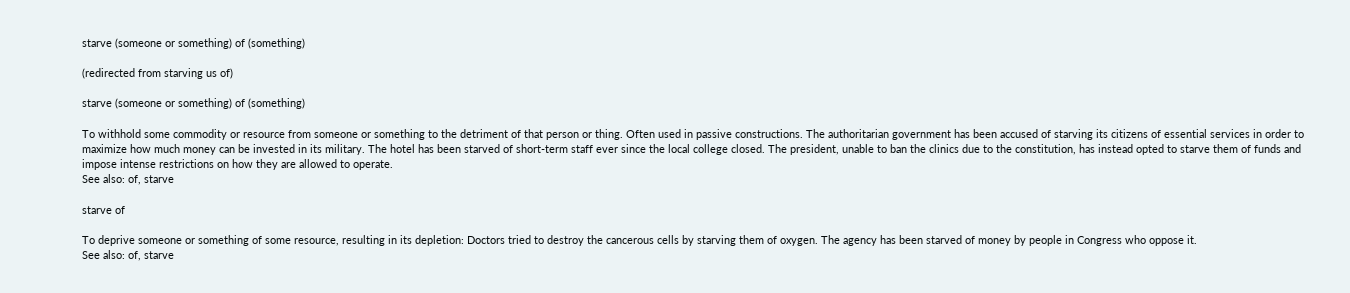starve (someone or something) of (something)

(redirected from starving us of)

starve (someone or something) of (something)

To withhold some commodity or resource from someone or something to the detriment of that person or thing. Often used in passive constructions. The authoritarian government has been accused of starving its citizens of essential services in order to maximize how much money can be invested in its military. The hotel has been starved of short-term staff ever since the local college closed. The president, unable to ban the clinics due to the constitution, has instead opted to starve them of funds and impose intense restrictions on how they are allowed to operate.
See also: of, starve

starve of

To deprive someone or something of some resource, resulting in its depletion: Doctors tried to destroy the cancerous cells by starving them of oxygen. The agency has been starved of money by people in Congress who oppose it.
See also: of, starve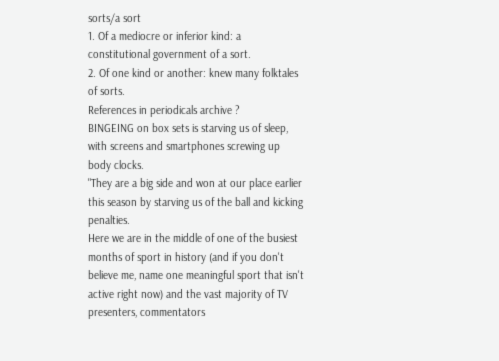sorts/a sort
1. Of a mediocre or inferior kind: a constitutional government of a sort.
2. Of one kind or another: knew many folktales of sorts.
References in periodicals archive ?
BINGEING on box sets is starving us of sleep, with screens and smartphones screwing up body clocks.
"They are a big side and won at our place earlier this season by starving us of the ball and kicking penalties.
Here we are in the middle of one of the busiest months of sport in history (and if you don't believe me, name one meaningful sport that isn't active right now) and the vast majority of TV presenters, commentators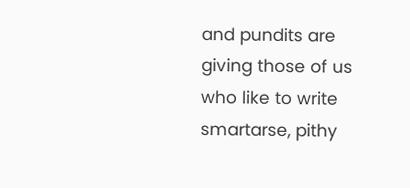and pundits are giving those of us who like to write smartarse, pithy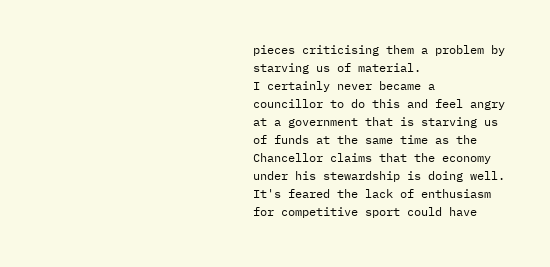pieces criticising them a problem by starving us of material.
I certainly never became a councillor to do this and feel angry at a government that is starving us of funds at the same time as the Chancellor claims that the economy under his stewardship is doing well.
It's feared the lack of enthusiasm for competitive sport could have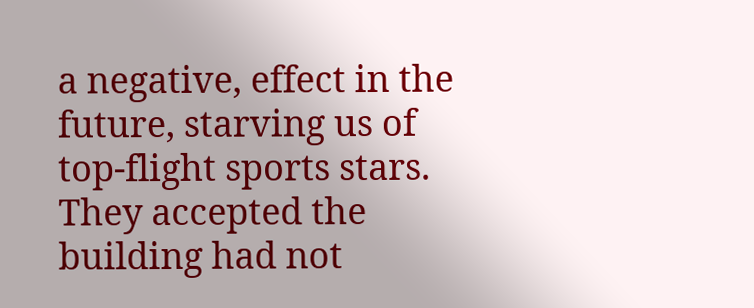a negative, effect in the future, starving us of top-flight sports stars.
They accepted the building had not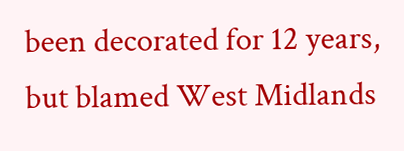been decorated for 12 years, but blamed West Midlands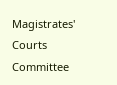Magistrates' Courts Committee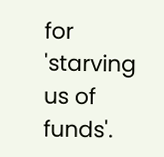for 'starving us of funds'.